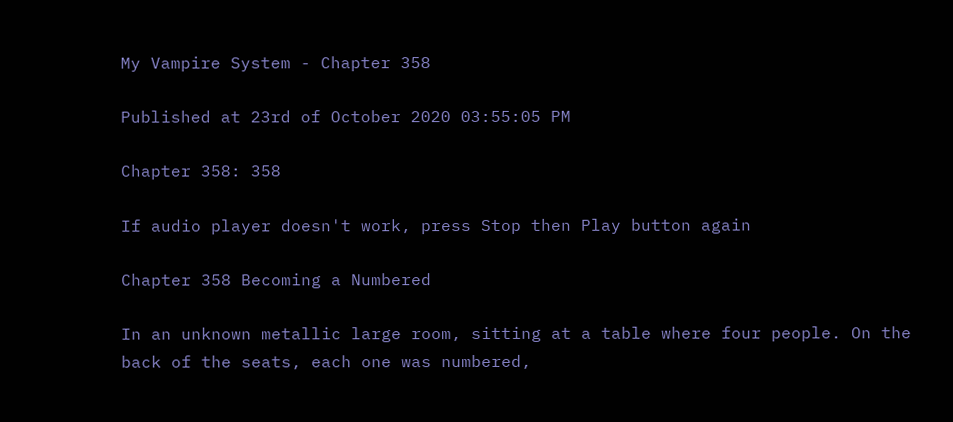My Vampire System - Chapter 358

Published at 23rd of October 2020 03:55:05 PM

Chapter 358: 358

If audio player doesn't work, press Stop then Play button again

Chapter 358 Becoming a Numbered

In an unknown metallic large room, sitting at a table where four people. On the back of the seats, each one was numbered,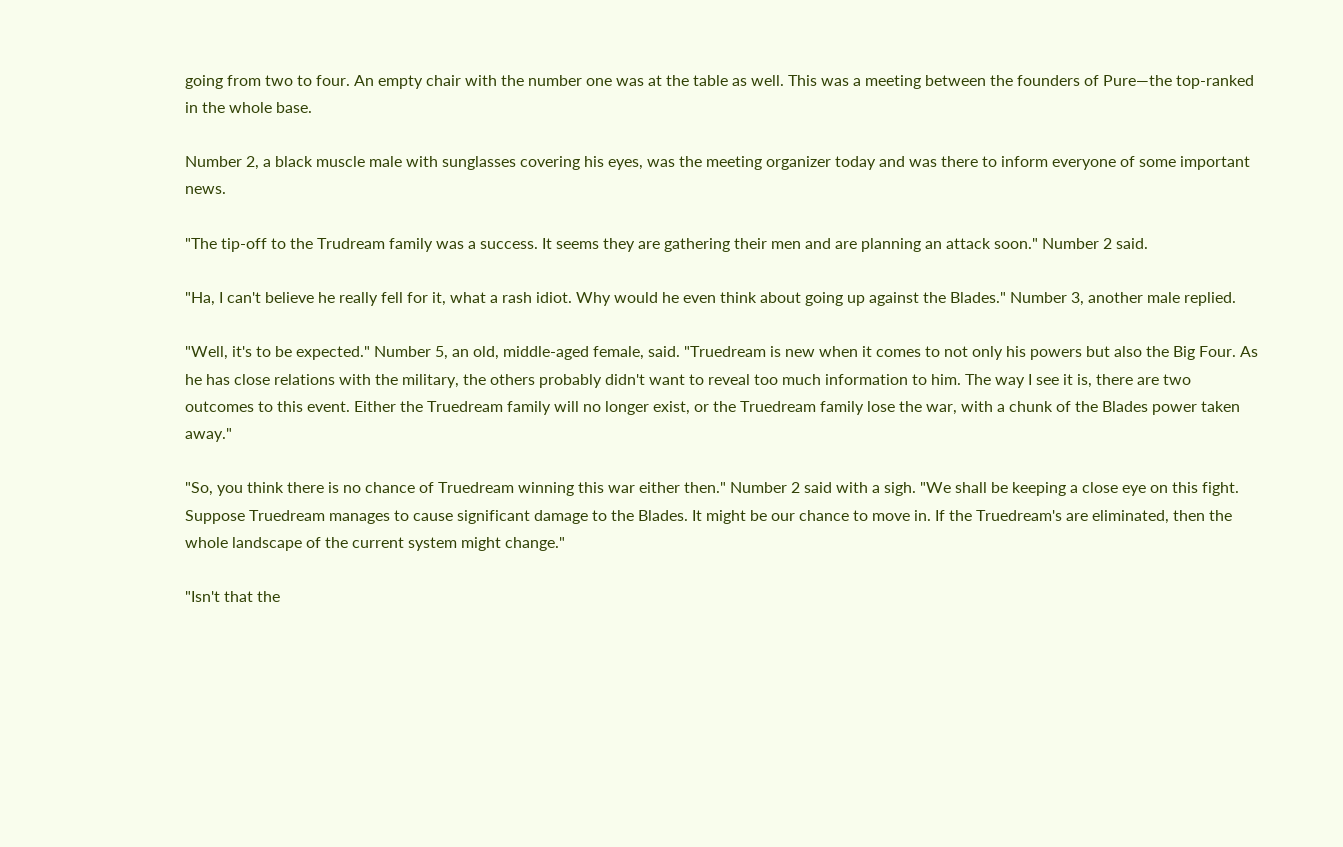going from two to four. An empty chair with the number one was at the table as well. This was a meeting between the founders of Pure—the top-ranked in the whole base.

Number 2, a black muscle male with sunglasses covering his eyes, was the meeting organizer today and was there to inform everyone of some important news.

"The tip-off to the Trudream family was a success. It seems they are gathering their men and are planning an attack soon." Number 2 said.

"Ha, I can't believe he really fell for it, what a rash idiot. Why would he even think about going up against the Blades." Number 3, another male replied.

"Well, it's to be expected." Number 5, an old, middle-aged female, said. "Truedream is new when it comes to not only his powers but also the Big Four. As he has close relations with the military, the others probably didn't want to reveal too much information to him. The way I see it is, there are two outcomes to this event. Either the Truedream family will no longer exist, or the Truedream family lose the war, with a chunk of the Blades power taken away."

"So, you think there is no chance of Truedream winning this war either then." Number 2 said with a sigh. "We shall be keeping a close eye on this fight. Suppose Truedream manages to cause significant damage to the Blades. It might be our chance to move in. If the Truedream's are eliminated, then the whole landscape of the current system might change."

"Isn't that the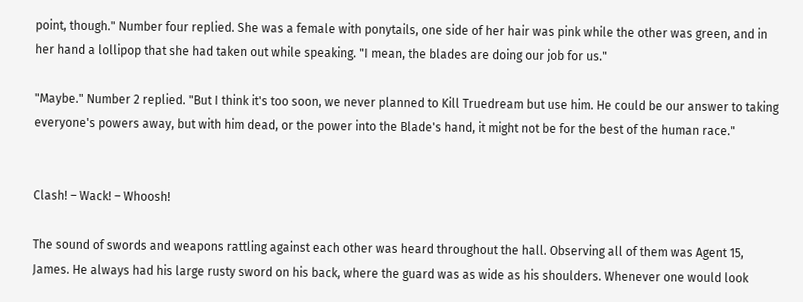point, though." Number four replied. She was a female with ponytails, one side of her hair was pink while the other was green, and in her hand a lollipop that she had taken out while speaking. "I mean, the blades are doing our job for us."

"Maybe." Number 2 replied. "But I think it's too soon, we never planned to Kill Truedream but use him. He could be our answer to taking everyone's powers away, but with him dead, or the power into the Blade's hand, it might not be for the best of the human race."


Clash! – Wack! – Whoosh!

The sound of swords and weapons rattling against each other was heard throughout the hall. Observing all of them was Agent 15, James. He always had his large rusty sword on his back, where the guard was as wide as his shoulders. Whenever one would look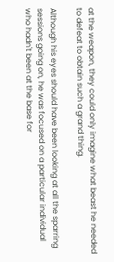at the weapon, they could only imagine what beast he needed to defeat to obtain such a grand thing.

Although his eyes should have been looking at all the sparring sessions going on, he was focused on a particular individual who hadn't been at the base for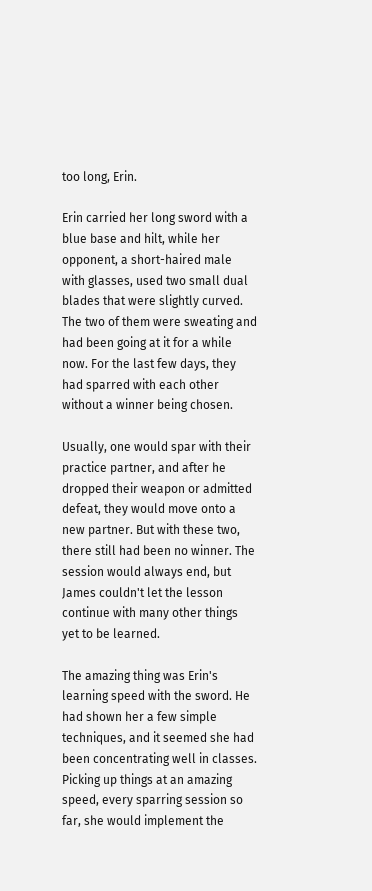too long, Erin.

Erin carried her long sword with a blue base and hilt, while her opponent, a short-haired male with glasses, used two small dual blades that were slightly curved. The two of them were sweating and had been going at it for a while now. For the last few days, they had sparred with each other without a winner being chosen.

Usually, one would spar with their practice partner, and after he dropped their weapon or admitted defeat, they would move onto a new partner. But with these two, there still had been no winner. The session would always end, but James couldn't let the lesson continue with many other things yet to be learned.

The amazing thing was Erin's learning speed with the sword. He had shown her a few simple techniques, and it seemed she had been concentrating well in classes. Picking up things at an amazing speed, every sparring session so far, she would implement the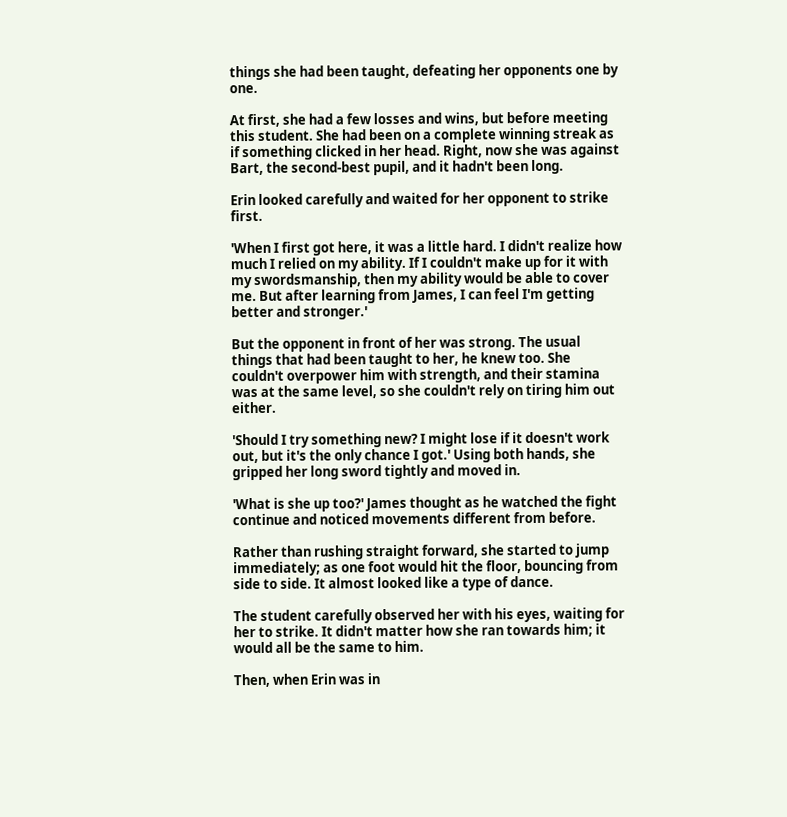things she had been taught, defeating her opponents one by one.

At first, she had a few losses and wins, but before meeting this student. She had been on a complete winning streak as if something clicked in her head. Right, now she was against Bart, the second-best pupil, and it hadn't been long.

Erin looked carefully and waited for her opponent to strike first.

'When I first got here, it was a little hard. I didn't realize how much I relied on my ability. If I couldn't make up for it with my swordsmanship, then my ability would be able to cover me. But after learning from James, I can feel I'm getting better and stronger.'

But the opponent in front of her was strong. The usual things that had been taught to her, he knew too. She couldn't overpower him with strength, and their stamina was at the same level, so she couldn't rely on tiring him out either.

'Should I try something new? I might lose if it doesn't work out, but it's the only chance I got.' Using both hands, she gripped her long sword tightly and moved in.

'What is she up too?' James thought as he watched the fight continue and noticed movements different from before.

Rather than rushing straight forward, she started to jump immediately; as one foot would hit the floor, bouncing from side to side. It almost looked like a type of dance.

The student carefully observed her with his eyes, waiting for her to strike. It didn't matter how she ran towards him; it would all be the same to him.

Then, when Erin was in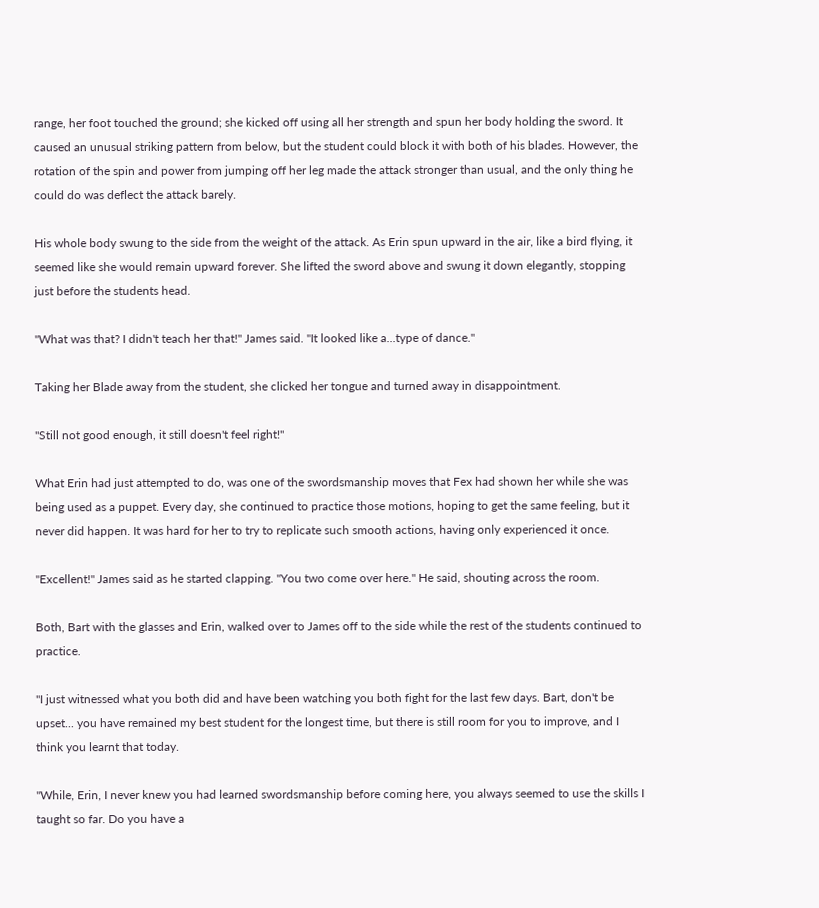range, her foot touched the ground; she kicked off using all her strength and spun her body holding the sword. It caused an unusual striking pattern from below, but the student could block it with both of his blades. However, the rotation of the spin and power from jumping off her leg made the attack stronger than usual, and the only thing he could do was deflect the attack barely.

His whole body swung to the side from the weight of the attack. As Erin spun upward in the air, like a bird flying, it seemed like she would remain upward forever. She lifted the sword above and swung it down elegantly, stopping just before the students head.

"What was that? I didn't teach her that!" James said. "It looked like a...type of dance."

Taking her Blade away from the student, she clicked her tongue and turned away in disappointment.

"Still not good enough, it still doesn't feel right!"

What Erin had just attempted to do, was one of the swordsmanship moves that Fex had shown her while she was being used as a puppet. Every day, she continued to practice those motions, hoping to get the same feeling, but it never did happen. It was hard for her to try to replicate such smooth actions, having only experienced it once.

"Excellent!" James said as he started clapping. "You two come over here." He said, shouting across the room.

Both, Bart with the glasses and Erin, walked over to James off to the side while the rest of the students continued to practice.

"I just witnessed what you both did and have been watching you both fight for the last few days. Bart, don't be upset... you have remained my best student for the longest time, but there is still room for you to improve, and I think you learnt that today.

"While, Erin, I never knew you had learned swordsmanship before coming here, you always seemed to use the skills I taught so far. Do you have a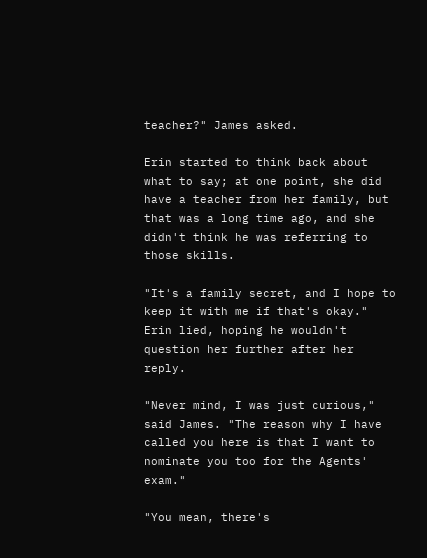teacher?" James asked.

Erin started to think back about what to say; at one point, she did have a teacher from her family, but that was a long time ago, and she didn't think he was referring to those skills.

"It's a family secret, and I hope to keep it with me if that's okay." Erin lied, hoping he wouldn't question her further after her reply.

"Never mind, I was just curious," said James. "The reason why I have called you here is that I want to nominate you too for the Agents' exam."

"You mean, there's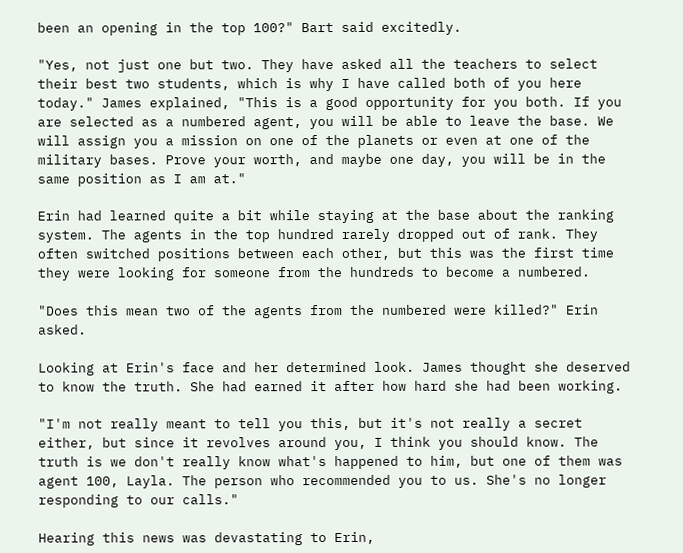been an opening in the top 100?" Bart said excitedly.

"Yes, not just one but two. They have asked all the teachers to select their best two students, which is why I have called both of you here today." James explained, "This is a good opportunity for you both. If you are selected as a numbered agent, you will be able to leave the base. We will assign you a mission on one of the planets or even at one of the military bases. Prove your worth, and maybe one day, you will be in the same position as I am at."

Erin had learned quite a bit while staying at the base about the ranking system. The agents in the top hundred rarely dropped out of rank. They often switched positions between each other, but this was the first time they were looking for someone from the hundreds to become a numbered.

"Does this mean two of the agents from the numbered were killed?" Erin asked.

Looking at Erin's face and her determined look. James thought she deserved to know the truth. She had earned it after how hard she had been working.

"I'm not really meant to tell you this, but it's not really a secret either, but since it revolves around you, I think you should know. The truth is we don't really know what's happened to him, but one of them was agent 100, Layla. The person who recommended you to us. She's no longer responding to our calls."

Hearing this news was devastating to Erin,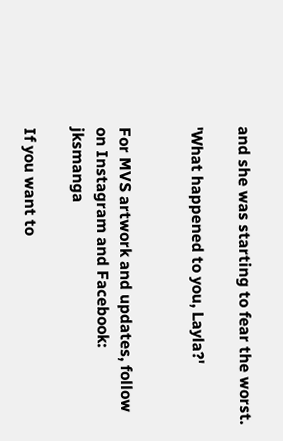and she was starting to fear the worst.

'What happened to you, Layla?'


For MVS artwork and updates, follow on Instagram and Facebook: jksmanga

If you want to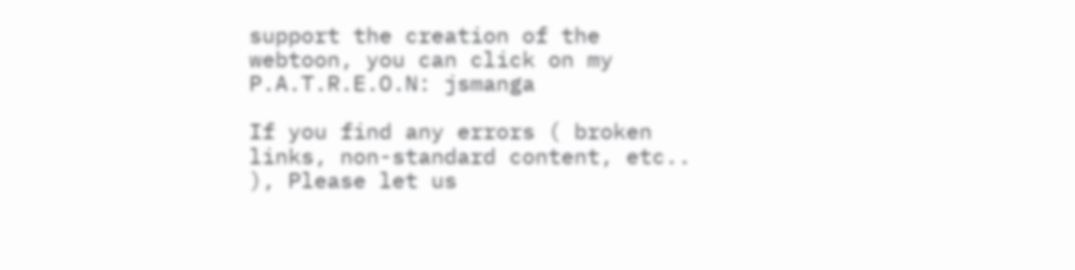support the creation of the webtoon, you can click on my P.A.T.R.E.O.N: jsmanga

If you find any errors ( broken links, non-standard content, etc.. ), Please let us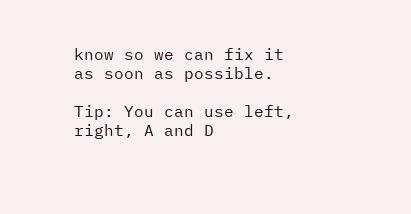know so we can fix it as soon as possible.

Tip: You can use left, right, A and D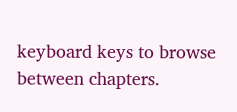keyboard keys to browse between chapters.